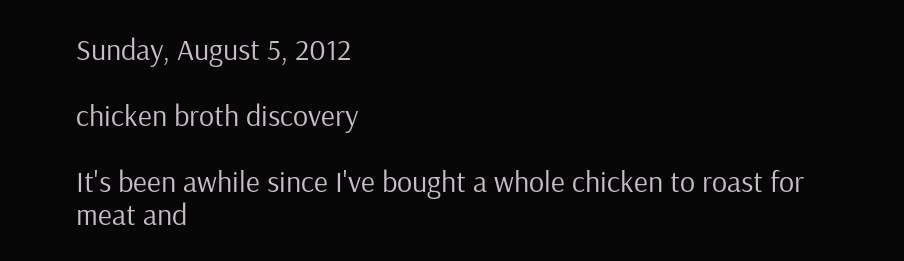Sunday, August 5, 2012

chicken broth discovery

It's been awhile since I've bought a whole chicken to roast for meat and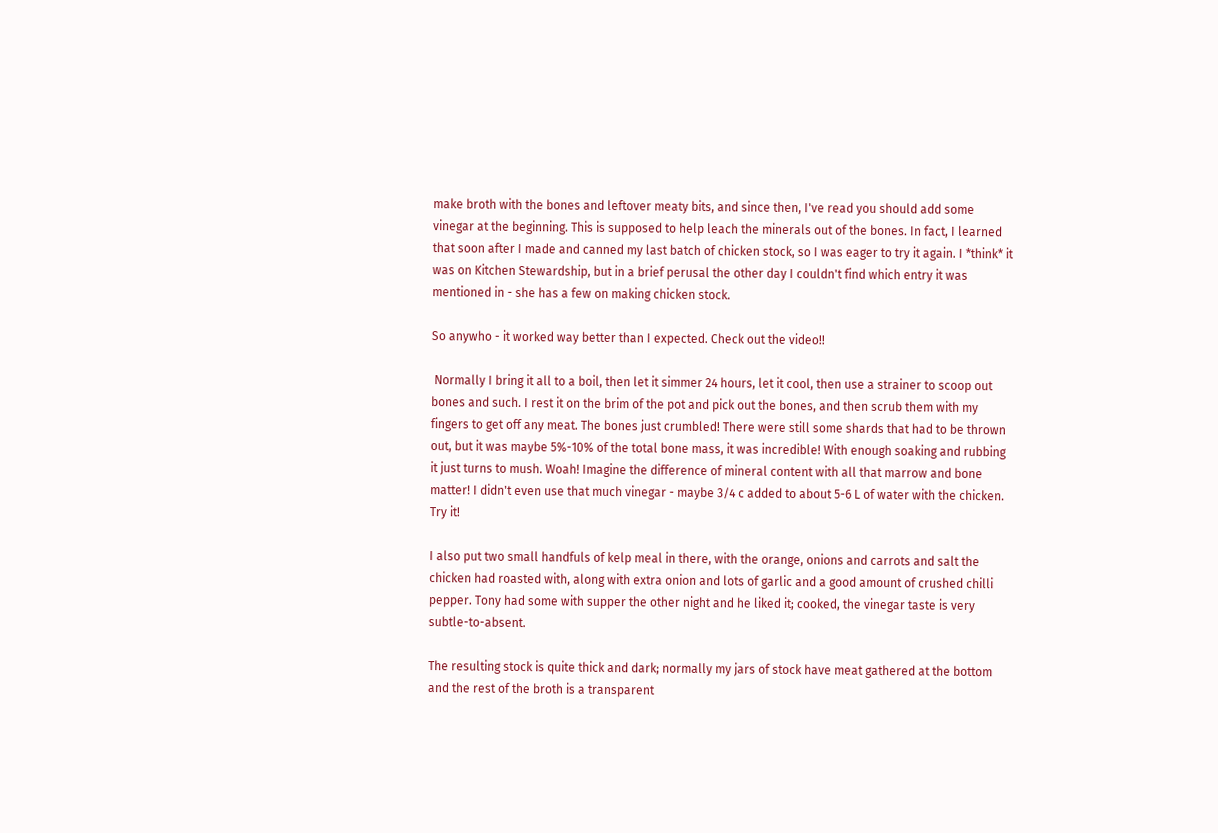make broth with the bones and leftover meaty bits, and since then, I've read you should add some vinegar at the beginning. This is supposed to help leach the minerals out of the bones. In fact, I learned that soon after I made and canned my last batch of chicken stock, so I was eager to try it again. I *think* it was on Kitchen Stewardship, but in a brief perusal the other day I couldn't find which entry it was mentioned in - she has a few on making chicken stock.

So anywho - it worked way better than I expected. Check out the video!!

 Normally I bring it all to a boil, then let it simmer 24 hours, let it cool, then use a strainer to scoop out bones and such. I rest it on the brim of the pot and pick out the bones, and then scrub them with my fingers to get off any meat. The bones just crumbled! There were still some shards that had to be thrown out, but it was maybe 5%-10% of the total bone mass, it was incredible! With enough soaking and rubbing it just turns to mush. Woah! Imagine the difference of mineral content with all that marrow and bone matter! I didn't even use that much vinegar - maybe 3/4 c added to about 5-6 L of water with the chicken. Try it!

I also put two small handfuls of kelp meal in there, with the orange, onions and carrots and salt the chicken had roasted with, along with extra onion and lots of garlic and a good amount of crushed chilli pepper. Tony had some with supper the other night and he liked it; cooked, the vinegar taste is very subtle-to-absent.

The resulting stock is quite thick and dark; normally my jars of stock have meat gathered at the bottom and the rest of the broth is a transparent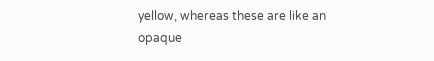yellow, whereas these are like an opaque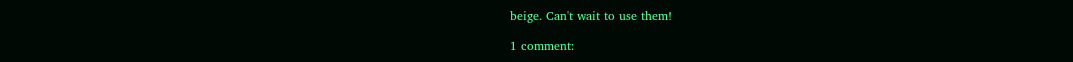beige. Can't wait to use them!

1 comment: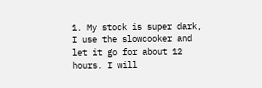1. My stock is super dark, I use the slowcooker and let it go for about 12 hours. I will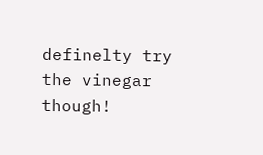definelty try the vinegar though!